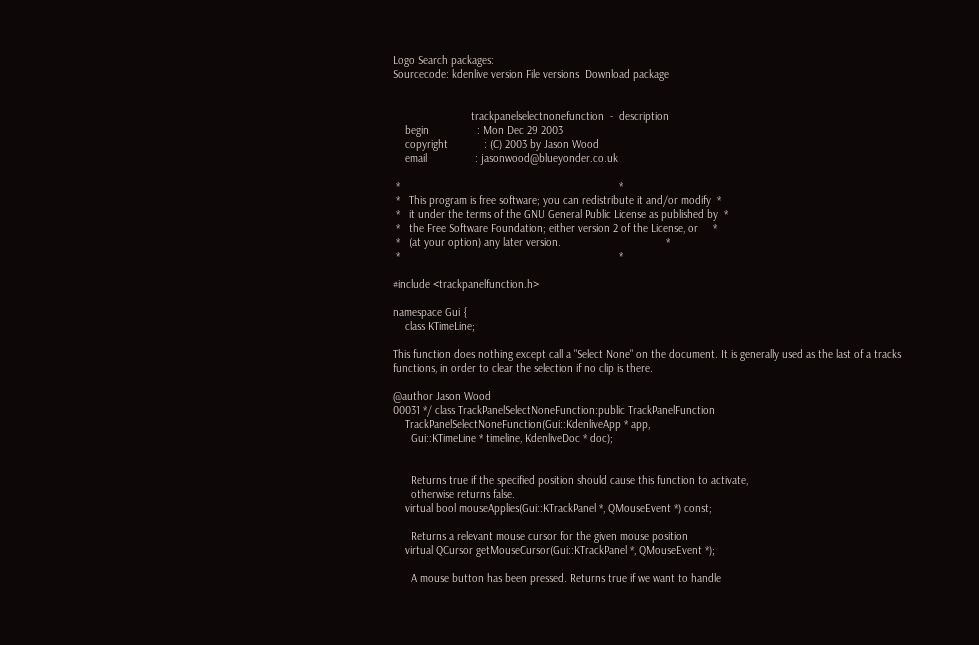Logo Search packages:
Sourcecode: kdenlive version File versions  Download package


                          trackpanelselectnonefunction  -  description
    begin                : Mon Dec 29 2003
    copyright            : (C) 2003 by Jason Wood
    email                : jasonwood@blueyonder.co.uk

 *                                                                         *
 *   This program is free software; you can redistribute it and/or modify  *
 *   it under the terms of the GNU General Public License as published by  *
 *   the Free Software Foundation; either version 2 of the License, or     *
 *   (at your option) any later version.                                   *
 *                                                                         *

#include <trackpanelfunction.h>

namespace Gui {
    class KTimeLine;

This function does nothing except call a "Select None" on the document. It is generally used as the last of a tracks functions, in order to clear the selection if no clip is there.

@author Jason Wood
00031 */ class TrackPanelSelectNoneFunction:public TrackPanelFunction
    TrackPanelSelectNoneFunction(Gui::KdenliveApp * app,
      Gui::KTimeLine * timeline, KdenliveDoc * doc);


      Returns true if the specified position should cause this function to activate,
      otherwise returns false.
    virtual bool mouseApplies(Gui::KTrackPanel *, QMouseEvent *) const;

      Returns a relevant mouse cursor for the given mouse position
    virtual QCursor getMouseCursor(Gui::KTrackPanel *, QMouseEvent *);

      A mouse button has been pressed. Returns true if we want to handle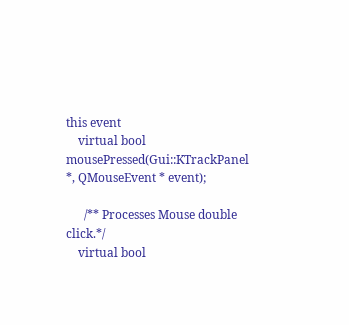this event
    virtual bool mousePressed(Gui::KTrackPanel *, QMouseEvent * event);

      /** Processes Mouse double click.*/
    virtual bool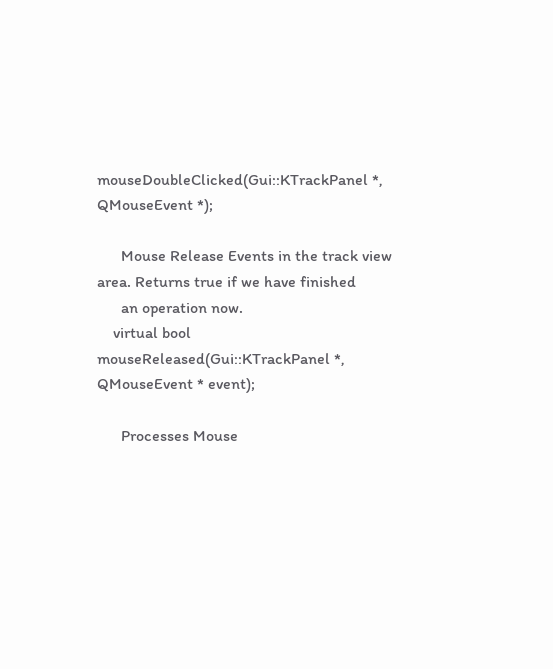mouseDoubleClicked(Gui::KTrackPanel *, QMouseEvent *);

      Mouse Release Events in the track view area. Returns true if we have finished
      an operation now.
    virtual bool mouseReleased(Gui::KTrackPanel *, QMouseEvent * event);

      Processes Mouse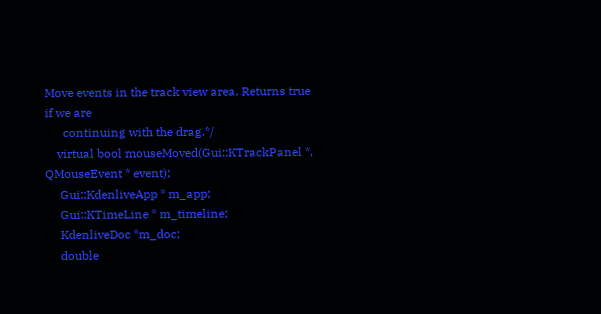Move events in the track view area. Returns true if we are
      continuing with the drag.*/
    virtual bool mouseMoved(Gui::KTrackPanel *, QMouseEvent * event);
     Gui::KdenliveApp * m_app;
     Gui::KTimeLine * m_timeline;
     KdenliveDoc *m_doc;
     double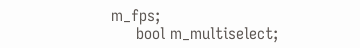m_fps;
     bool m_multiselect;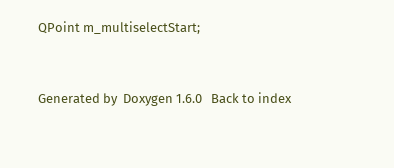QPoint m_multiselectStart;


Generated by  Doxygen 1.6.0   Back to index